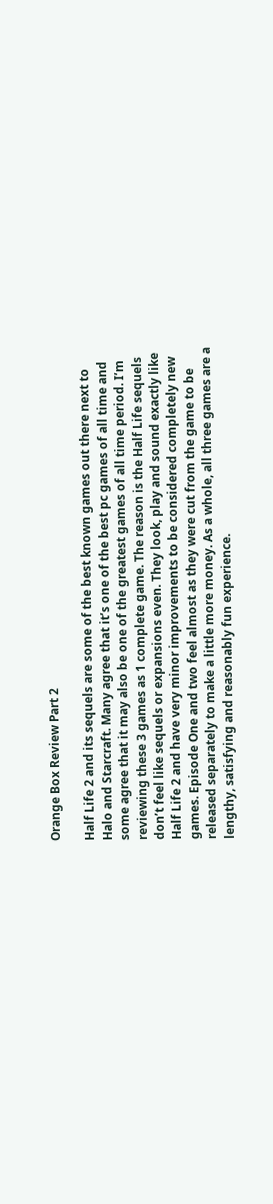Orange Box Review Part 2

Half Life 2 and its sequels are some of the best known games out there next to Halo and Starcraft. Many agree that it’s one of the best pc games of all time and some agree that it may also be one of the greatest games of all time period. I’m reviewing these 3 games as 1 complete game. The reason is the Half Life sequels don’t feel like sequels or expansions even. They look, play and sound exactly like Half Life 2 and have very minor improvements to be considered completely new games. Episode One and two feel almost as they were cut from the game to be released separately to make a little more money. As a whole, all three games are a lengthy, satisfying and reasonably fun experience.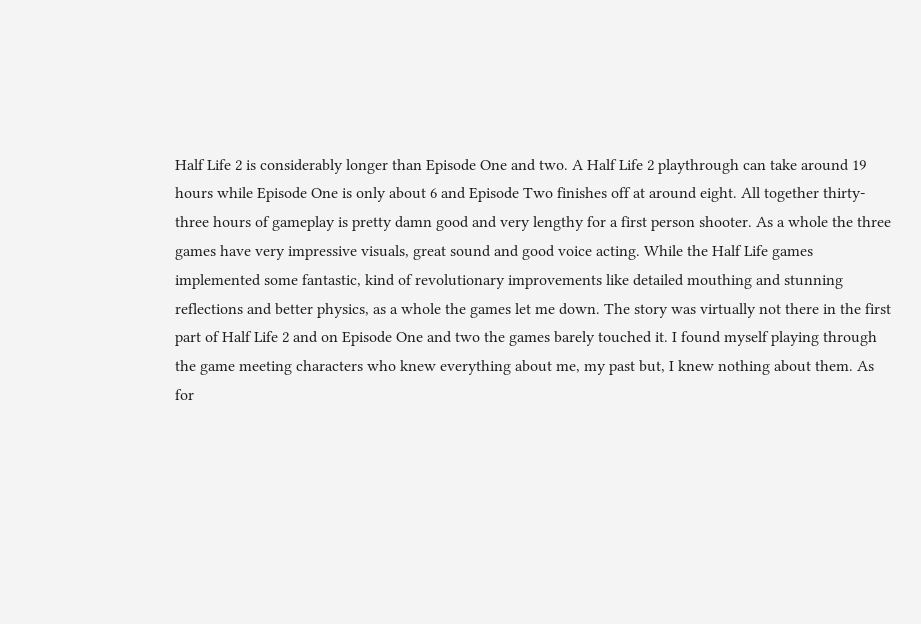Half Life 2 is considerably longer than Episode One and two. A Half Life 2 playthrough can take around 19 hours while Episode One is only about 6 and Episode Two finishes off at around eight. All together thirty-three hours of gameplay is pretty damn good and very lengthy for a first person shooter. As a whole the three games have very impressive visuals, great sound and good voice acting. While the Half Life games implemented some fantastic, kind of revolutionary improvements like detailed mouthing and stunning reflections and better physics, as a whole the games let me down. The story was virtually not there in the first part of Half Life 2 and on Episode One and two the games barely touched it. I found myself playing through the game meeting characters who knew everything about me, my past but, I knew nothing about them. As for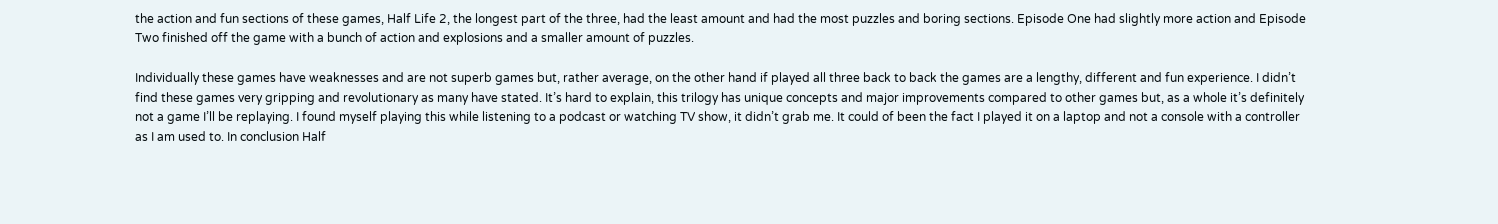the action and fun sections of these games, Half Life 2, the longest part of the three, had the least amount and had the most puzzles and boring sections. Episode One had slightly more action and Episode Two finished off the game with a bunch of action and explosions and a smaller amount of puzzles.

Individually these games have weaknesses and are not superb games but, rather average, on the other hand if played all three back to back the games are a lengthy, different and fun experience. I didn’t find these games very gripping and revolutionary as many have stated. It’s hard to explain, this trilogy has unique concepts and major improvements compared to other games but, as a whole it’s definitely not a game I’ll be replaying. I found myself playing this while listening to a podcast or watching TV show, it didn’t grab me. It could of been the fact I played it on a laptop and not a console with a controller as I am used to. In conclusion Half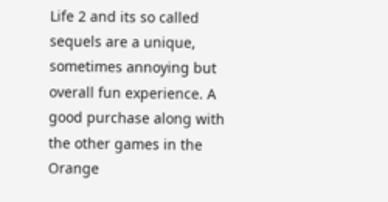Life 2 and its so called sequels are a unique, sometimes annoying but overall fun experience. A good purchase along with the other games in the Orange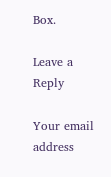Box.

Leave a Reply

Your email address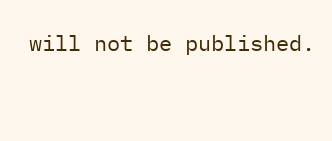will not be published.